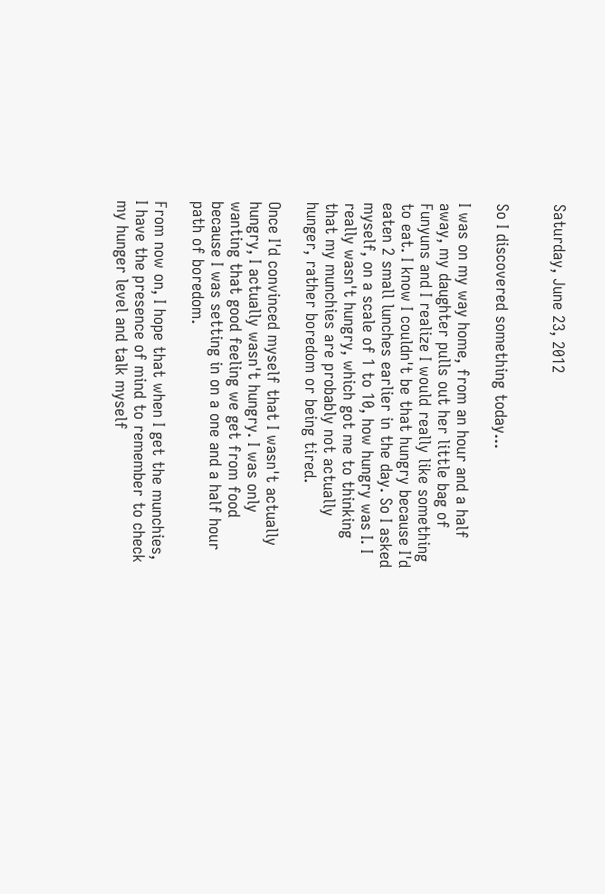Saturday, June 23, 2012


So I discovered something today...

I was on my way home, from an hour and a half away, my daughter pulls out her little bag of Funyuns and I realize I would really like something to eat. I know I couldn't be that hungry because I'd eaten 2 small lunches earlier in the day. So I asked myself, on a scale of 1 to 10, how hungry was I. I really wasn't hungry, which got me to thinking that my munchies are probably not actually hunger, rather boredom or being tired.

Once I'd convinced myself that I wasn't actually hungry, I actually wasn't hungry. I was only wanting that good feeling we get from food because I was setting in on a one and a half hour path of boredom.

From now on, I hope that when I get the munchies, I have the presence of mind to remember to check my hunger level and talk myself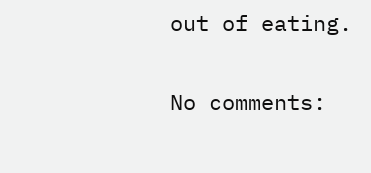out of eating.

No comments: